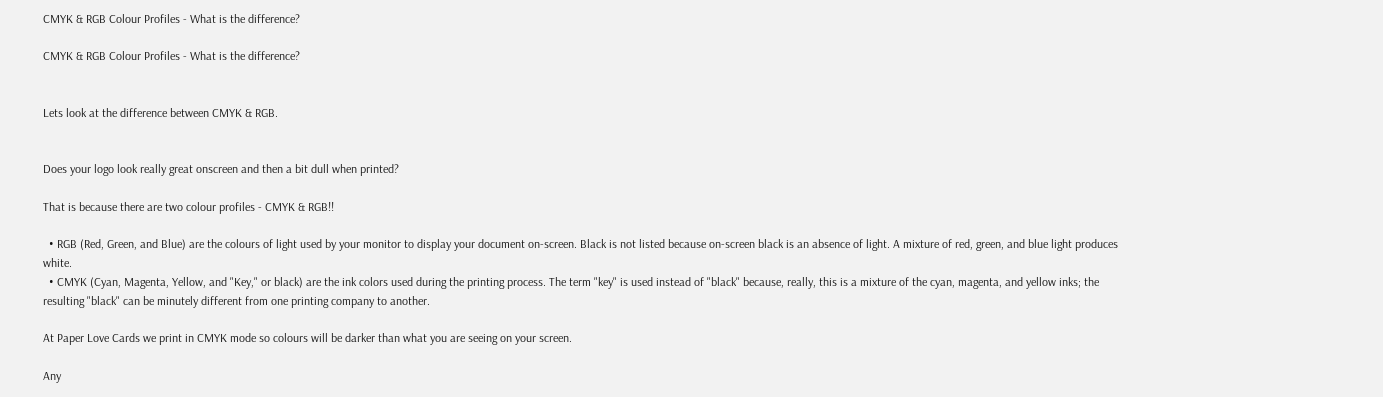CMYK & RGB Colour Profiles - What is the difference?

CMYK & RGB Colour Profiles - What is the difference?


Lets look at the difference between CMYK & RGB.


Does your logo look really great onscreen and then a bit dull when printed?

That is because there are two colour profiles - CMYK & RGB!!

  • RGB (Red, Green, and Blue) are the colours of light used by your monitor to display your document on-screen. Black is not listed because on-screen black is an absence of light. A mixture of red, green, and blue light produces white.
  • CMYK (Cyan, Magenta, Yellow, and "Key," or black) are the ink colors used during the printing process. The term "key" is used instead of "black" because, really, this is a mixture of the cyan, magenta, and yellow inks; the resulting "black" can be minutely different from one printing company to another.

At Paper Love Cards we print in CMYK mode so colours will be darker than what you are seeing on your screen.

Any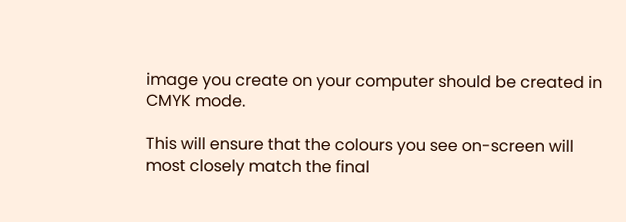image you create on your computer should be created in CMYK mode.

This will ensure that the colours you see on-screen will most closely match the final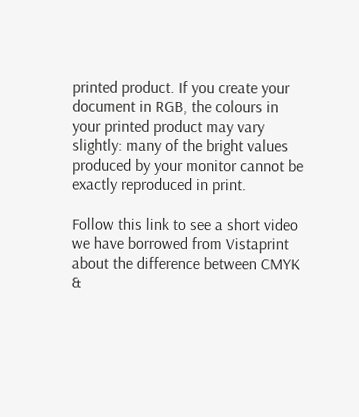printed product. If you create your document in RGB, the colours in your printed product may vary slightly: many of the bright values produced by your monitor cannot be exactly reproduced in print.

Follow this link to see a short video we have borrowed from Vistaprint about the difference between CMYK &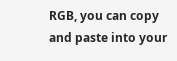RGB, you can copy and paste into your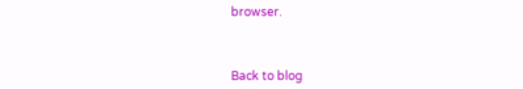browser.



Back to blog